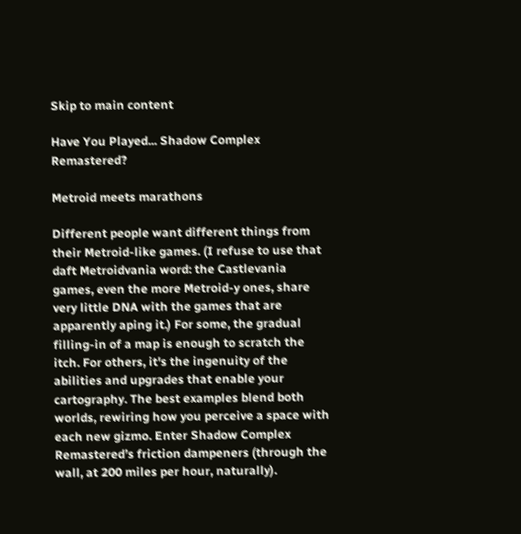Skip to main content

Have You Played... Shadow Complex Remastered?

Metroid meets marathons

Different people want different things from their Metroid-like games. (I refuse to use that daft Metroidvania word: the Castlevania games, even the more Metroid-y ones, share very little DNA with the games that are apparently aping it.) For some, the gradual filling-in of a map is enough to scratch the itch. For others, it's the ingenuity of the abilities and upgrades that enable your cartography. The best examples blend both worlds, rewiring how you perceive a space with each new gizmo. Enter Shadow Complex Remastered’s friction dampeners (through the wall, at 200 miles per hour, naturally).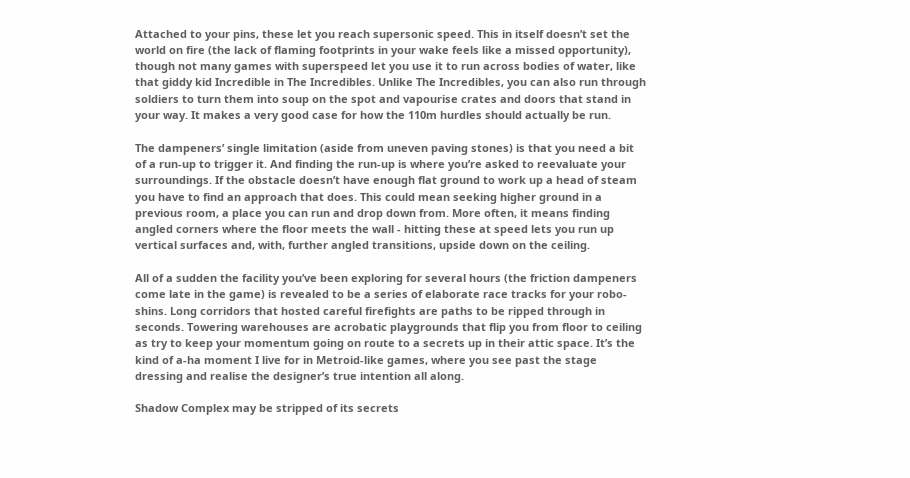Attached to your pins, these let you reach supersonic speed. This in itself doesn’t set the world on fire (the lack of flaming footprints in your wake feels like a missed opportunity), though not many games with superspeed let you use it to run across bodies of water, like that giddy kid Incredible in The Incredibles. Unlike The Incredibles, you can also run through soldiers to turn them into soup on the spot and vapourise crates and doors that stand in your way. It makes a very good case for how the 110m hurdles should actually be run.

The dampeners’ single limitation (aside from uneven paving stones) is that you need a bit of a run-up to trigger it. And finding the run-up is where you’re asked to reevaluate your surroundings. If the obstacle doesn’t have enough flat ground to work up a head of steam you have to find an approach that does. This could mean seeking higher ground in a previous room, a place you can run and drop down from. More often, it means finding angled corners where the floor meets the wall - hitting these at speed lets you run up vertical surfaces and, with, further angled transitions, upside down on the ceiling.

All of a sudden the facility you’ve been exploring for several hours (the friction dampeners come late in the game) is revealed to be a series of elaborate race tracks for your robo-shins. Long corridors that hosted careful firefights are paths to be ripped through in seconds. Towering warehouses are acrobatic playgrounds that flip you from floor to ceiling as try to keep your momentum going on route to a secrets up in their attic space. It’s the kind of a-ha moment I live for in Metroid-like games, where you see past the stage dressing and realise the designer’s true intention all along.

Shadow Complex may be stripped of its secrets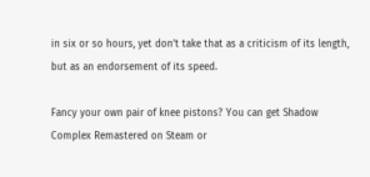in six or so hours, yet don’t take that as a criticism of its length, but as an endorsement of its speed.

Fancy your own pair of knee pistons? You can get Shadow Complex Remastered on Steam or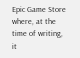Epic Game Store where, at the time of writing, it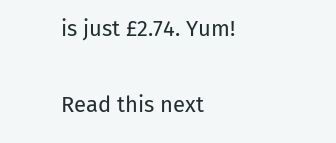is just £2.74. Yum!

Read this next